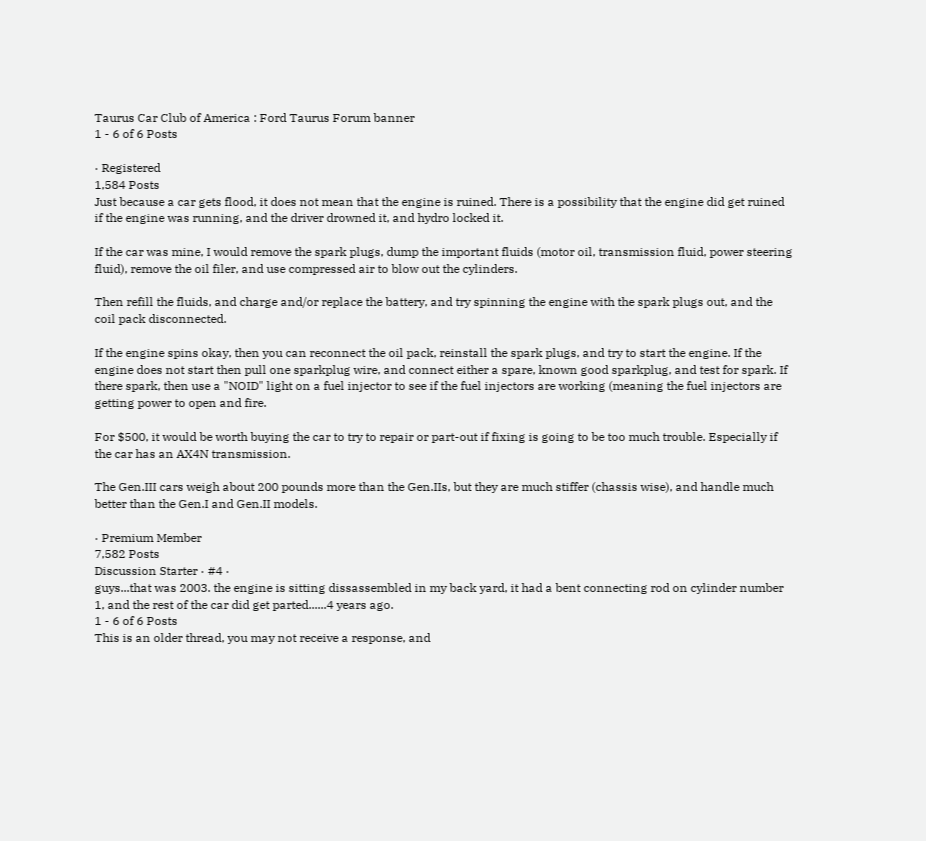Taurus Car Club of America : Ford Taurus Forum banner
1 - 6 of 6 Posts

· Registered
1,584 Posts
Just because a car gets flood, it does not mean that the engine is ruined. There is a possibility that the engine did get ruined if the engine was running, and the driver drowned it, and hydro locked it.

If the car was mine, I would remove the spark plugs, dump the important fluids (motor oil, transmission fluid, power steering fluid), remove the oil filer, and use compressed air to blow out the cylinders.

Then refill the fluids, and charge and/or replace the battery, and try spinning the engine with the spark plugs out, and the coil pack disconnected.

If the engine spins okay, then you can reconnect the oil pack, reinstall the spark plugs, and try to start the engine. If the engine does not start then pull one sparkplug wire, and connect either a spare, known good sparkplug, and test for spark. If there spark, then use a "NOID" light on a fuel injector to see if the fuel injectors are working (meaning the fuel injectors are getting power to open and fire.

For $500, it would be worth buying the car to try to repair or part-out if fixing is going to be too much trouble. Especially if the car has an AX4N transmission.

The Gen.III cars weigh about 200 pounds more than the Gen.IIs, but they are much stiffer (chassis wise), and handle much better than the Gen.I and Gen.II models.

· Premium Member
7,582 Posts
Discussion Starter · #4 ·
guys...that was 2003. the engine is sitting dissassembled in my back yard, it had a bent connecting rod on cylinder number 1, and the rest of the car did get parted......4 years ago.
1 - 6 of 6 Posts
This is an older thread, you may not receive a response, and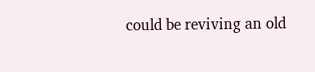could be reviving an old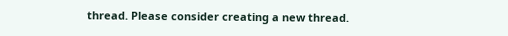thread. Please consider creating a new thread.